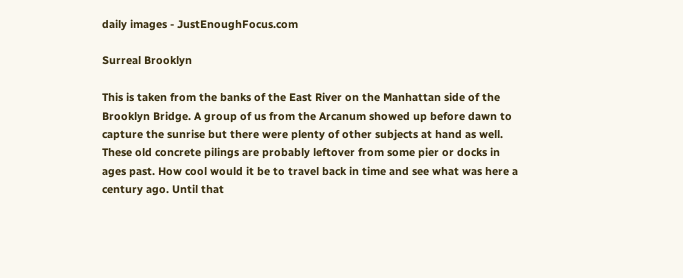daily images - JustEnoughFocus.com

Surreal Brooklyn

This is taken from the banks of the East River on the Manhattan side of the Brooklyn Bridge. A group of us from the Arcanum showed up before dawn to capture the sunrise but there were plenty of other subjects at hand as well. These old concrete pilings are probably leftover from some pier or docks in ages past. How cool would it be to travel back in time and see what was here a century ago. Until that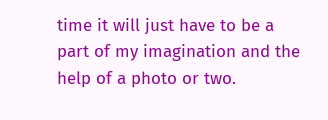time it will just have to be a part of my imagination and the help of a photo or two.